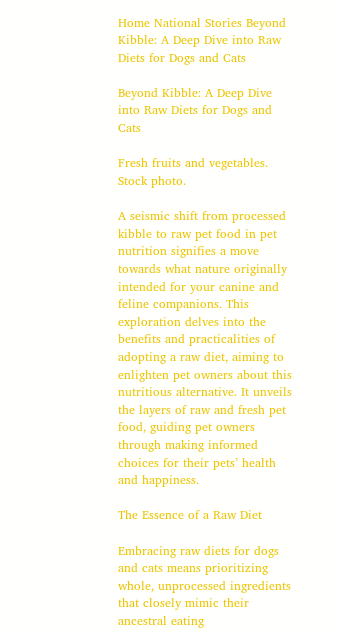Home National Stories Beyond Kibble: A Deep Dive into Raw Diets for Dogs and Cats

Beyond Kibble: A Deep Dive into Raw Diets for Dogs and Cats

Fresh fruits and vegetables. Stock photo.

A seismic shift from processed kibble to raw pet food in pet nutrition signifies a move towards what nature originally intended for your canine and feline companions. This exploration delves into the benefits and practicalities of adopting a raw diet, aiming to enlighten pet owners about this nutritious alternative. It unveils the layers of raw and fresh pet food, guiding pet owners through making informed choices for their pets’ health and happiness.

The Essence of a Raw Diet

Embracing raw diets for dogs and cats means prioritizing whole, unprocessed ingredients that closely mimic their ancestral eating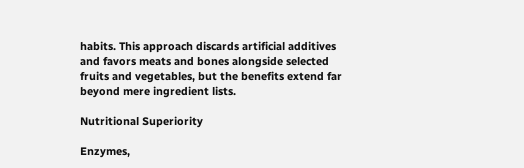habits. This approach discards artificial additives and favors meats and bones alongside selected fruits and vegetables, but the benefits extend far beyond mere ingredient lists.

Nutritional Superiority

Enzymes,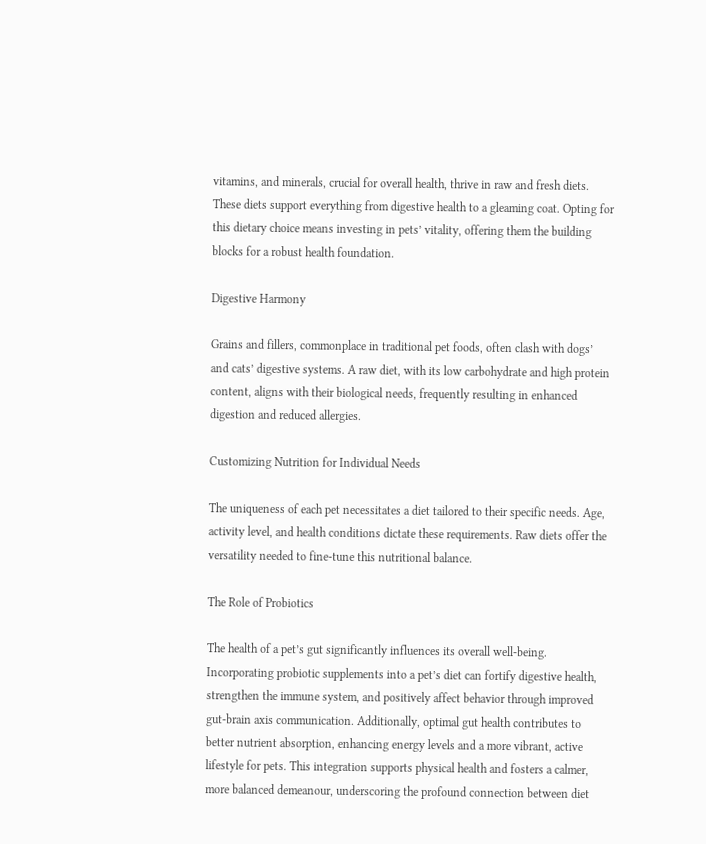vitamins, and minerals, crucial for overall health, thrive in raw and fresh diets. These diets support everything from digestive health to a gleaming coat. Opting for this dietary choice means investing in pets’ vitality, offering them the building blocks for a robust health foundation.

Digestive Harmony

Grains and fillers, commonplace in traditional pet foods, often clash with dogs’ and cats’ digestive systems. A raw diet, with its low carbohydrate and high protein content, aligns with their biological needs, frequently resulting in enhanced digestion and reduced allergies.

Customizing Nutrition for Individual Needs

The uniqueness of each pet necessitates a diet tailored to their specific needs. Age, activity level, and health conditions dictate these requirements. Raw diets offer the versatility needed to fine-tune this nutritional balance.

The Role of Probiotics

The health of a pet’s gut significantly influences its overall well-being. Incorporating probiotic supplements into a pet’s diet can fortify digestive health, strengthen the immune system, and positively affect behavior through improved gut-brain axis communication. Additionally, optimal gut health contributes to better nutrient absorption, enhancing energy levels and a more vibrant, active lifestyle for pets. This integration supports physical health and fosters a calmer, more balanced demeanour, underscoring the profound connection between diet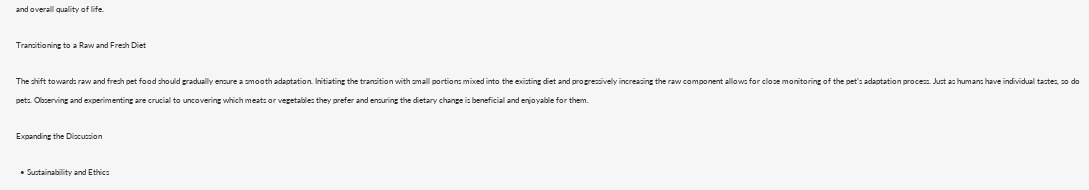and overall quality of life.

Transitioning to a Raw and Fresh Diet

The shift towards raw and fresh pet food should gradually ensure a smooth adaptation. Initiating the transition with small portions mixed into the existing diet and progressively increasing the raw component allows for close monitoring of the pet’s adaptation process. Just as humans have individual tastes, so do pets. Observing and experimenting are crucial to uncovering which meats or vegetables they prefer and ensuring the dietary change is beneficial and enjoyable for them.

Expanding the Discussion

  • Sustainability and Ethics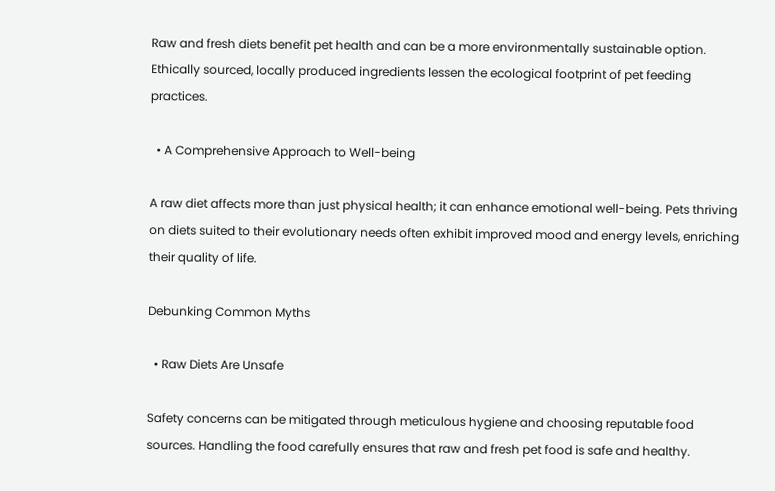Raw and fresh diets benefit pet health and can be a more environmentally sustainable option. Ethically sourced, locally produced ingredients lessen the ecological footprint of pet feeding practices.

  • A Comprehensive Approach to Well-being

A raw diet affects more than just physical health; it can enhance emotional well-being. Pets thriving on diets suited to their evolutionary needs often exhibit improved mood and energy levels, enriching their quality of life.

Debunking Common Myths

  • Raw Diets Are Unsafe

Safety concerns can be mitigated through meticulous hygiene and choosing reputable food sources. Handling the food carefully ensures that raw and fresh pet food is safe and healthy.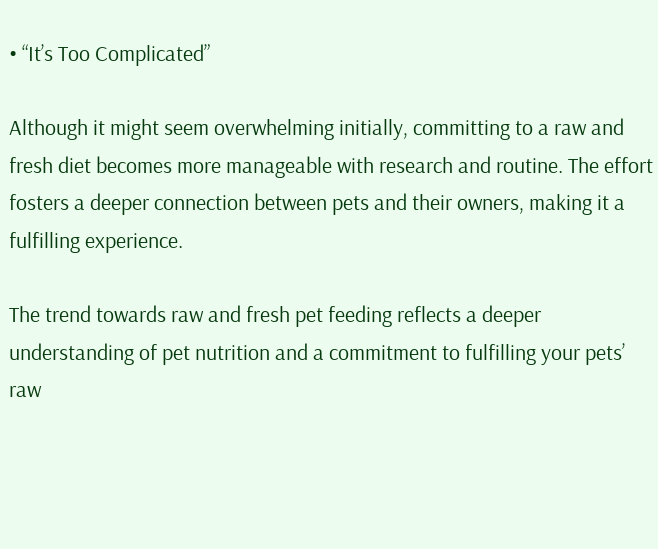• “It’s Too Complicated”

Although it might seem overwhelming initially, committing to a raw and fresh diet becomes more manageable with research and routine. The effort fosters a deeper connection between pets and their owners, making it a fulfilling experience.

The trend towards raw and fresh pet feeding reflects a deeper understanding of pet nutrition and a commitment to fulfilling your pets’ raw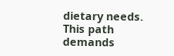dietary needs. This path demands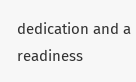dedication and a readiness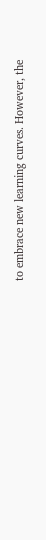to embrace new learning curves. However, the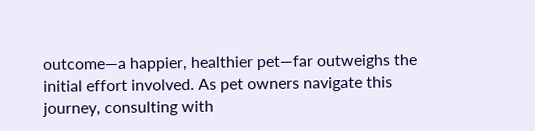outcome—a happier, healthier pet—far outweighs the initial effort involved. As pet owners navigate this journey, consulting with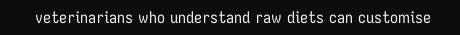veterinarians who understand raw diets can customise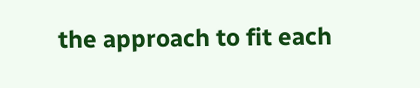the approach to fit each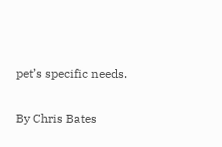pet’s specific needs.

By Chris Bates